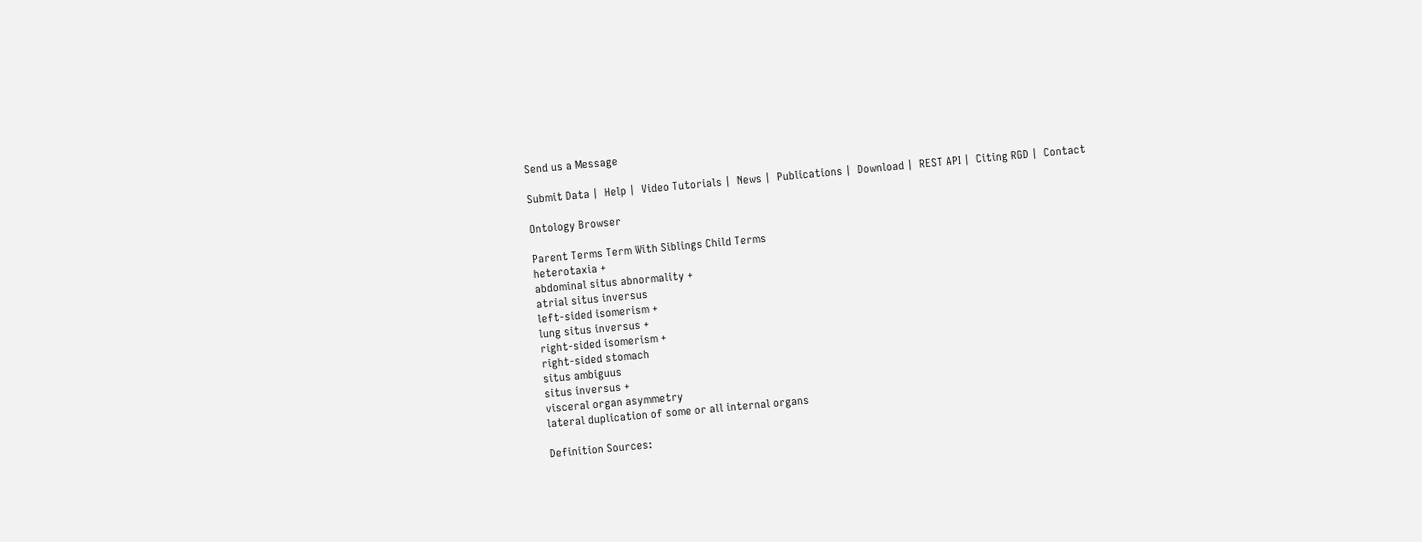Send us a Message

Submit Data |  Help |  Video Tutorials |  News |  Publications |  Download |  REST API |  Citing RGD |  Contact

Ontology Browser

Parent Terms Term With Siblings Child Terms
heterotaxia +
abdominal situs abnormality +
atrial situs inversus
left-sided isomerism +
lung situs inversus +
right-sided isomerism +
right-sided stomach
situs ambiguus
situs inversus +
visceral organ asymmetry
lateral duplication of some or all internal organs

Definition Sources: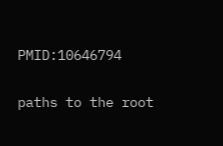PMID:10646794

paths to the root